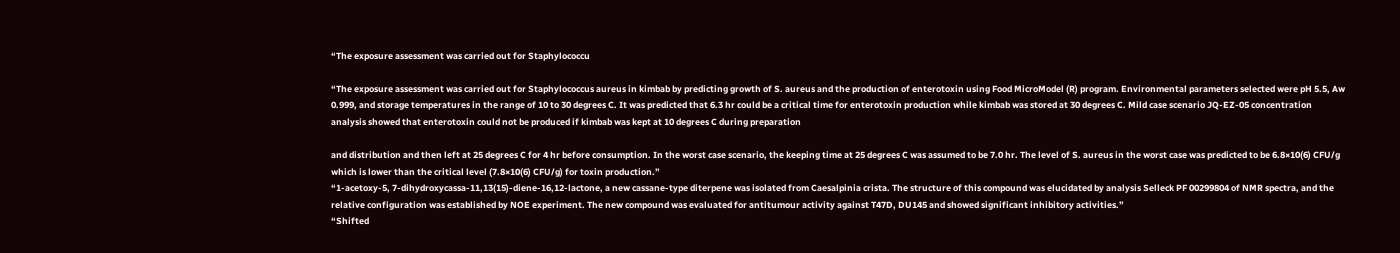“The exposure assessment was carried out for Staphylococcu

“The exposure assessment was carried out for Staphylococcus aureus in kimbab by predicting growth of S. aureus and the production of enterotoxin using Food MicroModel (R) program. Environmental parameters selected were pH 5.5, Aw 0.999, and storage temperatures in the range of 10 to 30 degrees C. It was predicted that 6.3 hr could be a critical time for enterotoxin production while kimbab was stored at 30 degrees C. Mild case scenario JQ-EZ-05 concentration analysis showed that enterotoxin could not be produced if kimbab was kept at 10 degrees C during preparation

and distribution and then left at 25 degrees C for 4 hr before consumption. In the worst case scenario, the keeping time at 25 degrees C was assumed to be 7.0 hr. The level of S. aureus in the worst case was predicted to be 6.8×10(6) CFU/g which is lower than the critical level (7.8×10(6) CFU/g) for toxin production.”
“1-acetoxy-5, 7-dihydroxycassa-11,13(15)-diene-16,12-lactone, a new cassane-type diterpene was isolated from Caesalpinia crista. The structure of this compound was elucidated by analysis Selleck PF 00299804 of NMR spectra, and the relative configuration was established by NOE experiment. The new compound was evaluated for antitumour activity against T47D, DU145 and showed significant inhibitory activities.”
“Shifted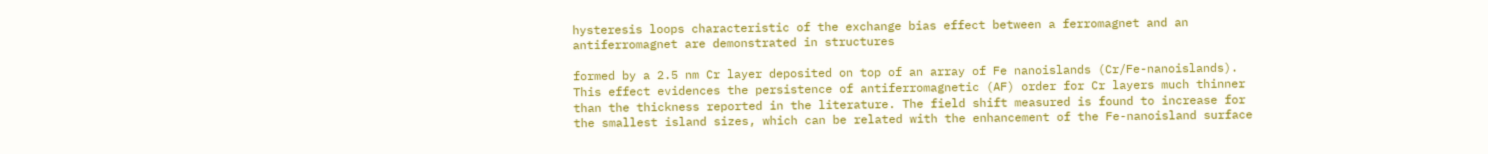hysteresis loops characteristic of the exchange bias effect between a ferromagnet and an antiferromagnet are demonstrated in structures

formed by a 2.5 nm Cr layer deposited on top of an array of Fe nanoislands (Cr/Fe-nanoislands). This effect evidences the persistence of antiferromagnetic (AF) order for Cr layers much thinner than the thickness reported in the literature. The field shift measured is found to increase for the smallest island sizes, which can be related with the enhancement of the Fe-nanoisland surface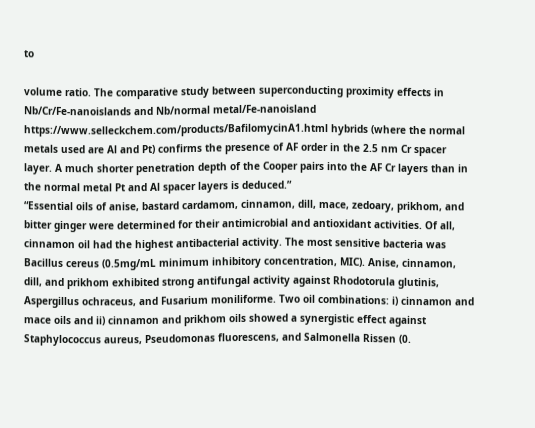to

volume ratio. The comparative study between superconducting proximity effects in Nb/Cr/Fe-nanoislands and Nb/normal metal/Fe-nanoisland https://www.selleckchem.com/products/BafilomycinA1.html hybrids (where the normal metals used are Al and Pt) confirms the presence of AF order in the 2.5 nm Cr spacer layer. A much shorter penetration depth of the Cooper pairs into the AF Cr layers than in the normal metal Pt and Al spacer layers is deduced.”
“Essential oils of anise, bastard cardamom, cinnamon, dill, mace, zedoary, prikhom, and bitter ginger were determined for their antimicrobial and antioxidant activities. Of all, cinnamon oil had the highest antibacterial activity. The most sensitive bacteria was Bacillus cereus (0.5mg/mL minimum inhibitory concentration, MIC). Anise, cinnamon, dill, and prikhom exhibited strong antifungal activity against Rhodotorula glutinis, Aspergillus ochraceus, and Fusarium moniliforme. Two oil combinations: i) cinnamon and mace oils and ii) cinnamon and prikhom oils showed a synergistic effect against Staphylococcus aureus, Pseudomonas fluorescens, and Salmonella Rissen (0.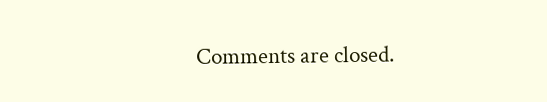Comments are closed.